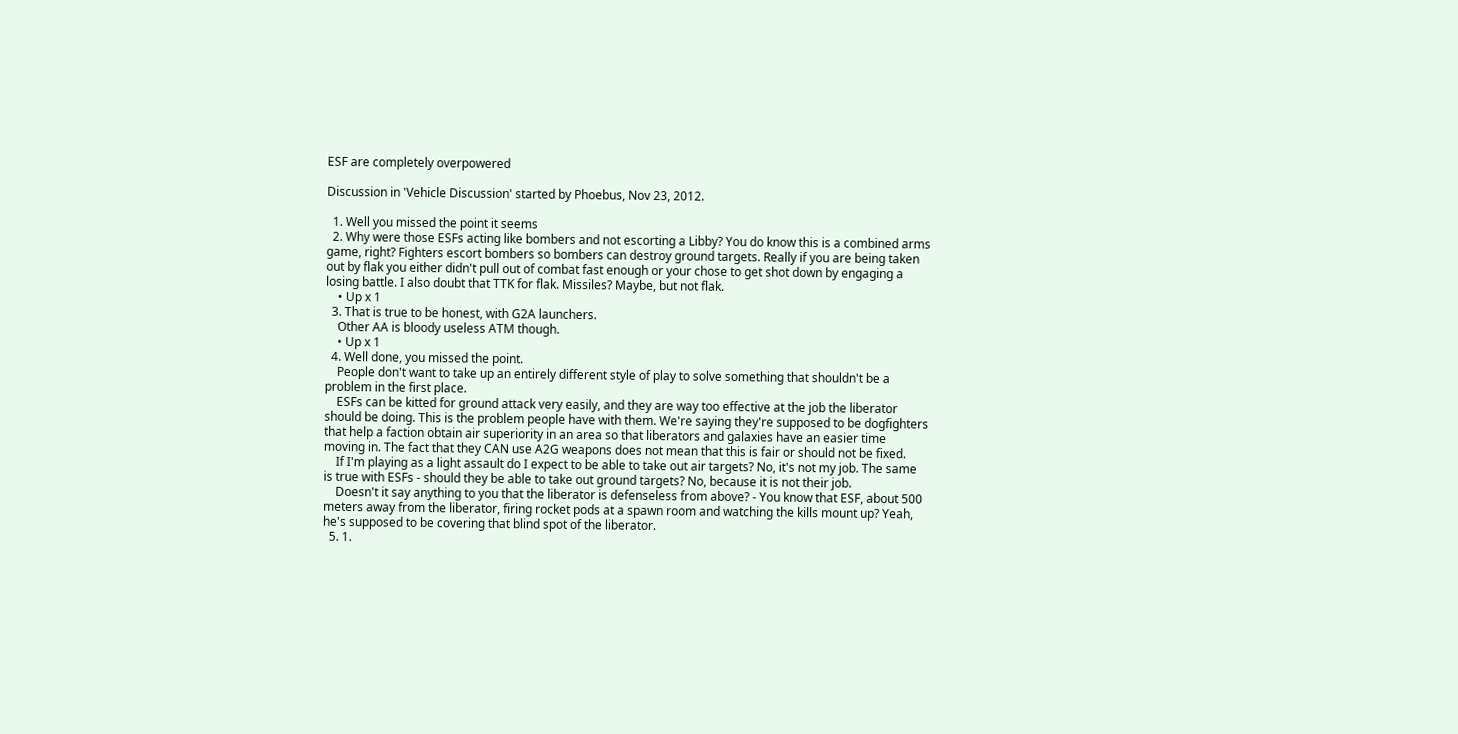ESF are completely overpowered

Discussion in 'Vehicle Discussion' started by Phoebus, Nov 23, 2012.

  1. Well you missed the point it seems
  2. Why were those ESFs acting like bombers and not escorting a Libby? You do know this is a combined arms game, right? Fighters escort bombers so bombers can destroy ground targets. Really if you are being taken out by flak you either didn't pull out of combat fast enough or your chose to get shot down by engaging a losing battle. I also doubt that TTK for flak. Missiles? Maybe, but not flak.
    • Up x 1
  3. That is true to be honest, with G2A launchers.
    Other AA is bloody useless ATM though.
    • Up x 1
  4. Well done, you missed the point.
    People don't want to take up an entirely different style of play to solve something that shouldn't be a problem in the first place.
    ESFs can be kitted for ground attack very easily, and they are way too effective at the job the liberator should be doing. This is the problem people have with them. We're saying they're supposed to be dogfighters that help a faction obtain air superiority in an area so that liberators and galaxies have an easier time moving in. The fact that they CAN use A2G weapons does not mean that this is fair or should not be fixed.
    If I'm playing as a light assault do I expect to be able to take out air targets? No, it's not my job. The same is true with ESFs - should they be able to take out ground targets? No, because it is not their job.
    Doesn't it say anything to you that the liberator is defenseless from above? - You know that ESF, about 500 meters away from the liberator, firing rocket pods at a spawn room and watching the kills mount up? Yeah, he's supposed to be covering that blind spot of the liberator.
  5. 1.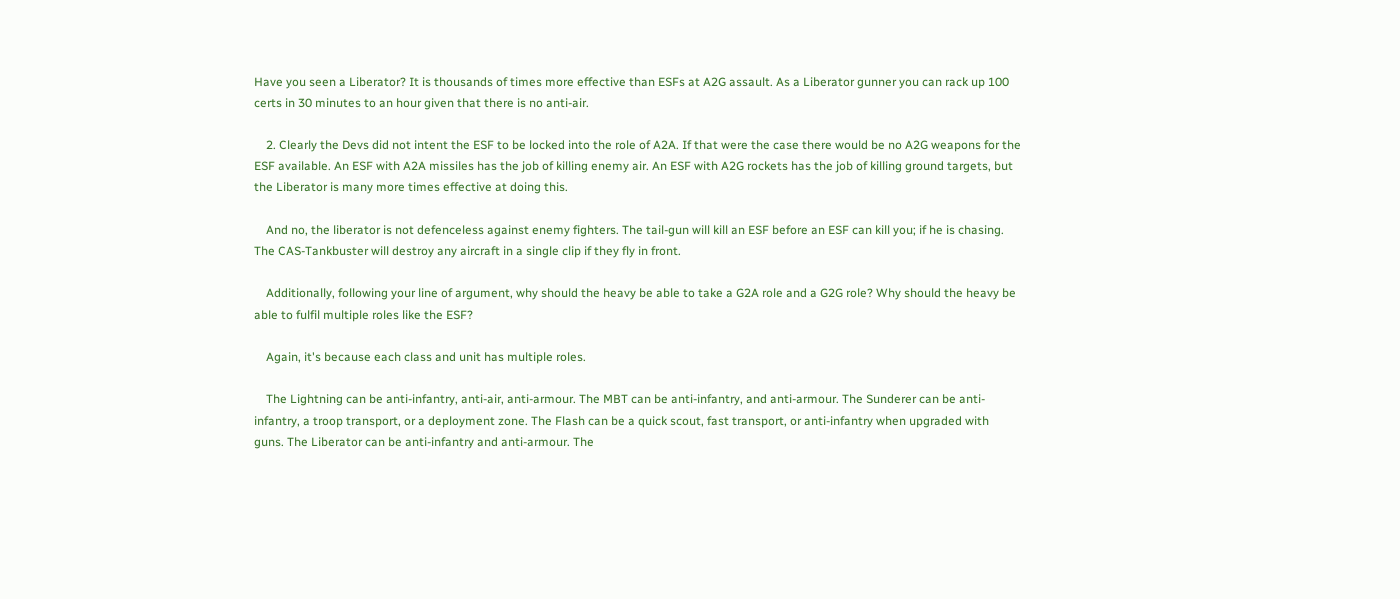Have you seen a Liberator? It is thousands of times more effective than ESFs at A2G assault. As a Liberator gunner you can rack up 100 certs in 30 minutes to an hour given that there is no anti-air.

    2. Clearly the Devs did not intent the ESF to be locked into the role of A2A. If that were the case there would be no A2G weapons for the ESF available. An ESF with A2A missiles has the job of killing enemy air. An ESF with A2G rockets has the job of killing ground targets, but the Liberator is many more times effective at doing this.

    And no, the liberator is not defenceless against enemy fighters. The tail-gun will kill an ESF before an ESF can kill you; if he is chasing. The CAS-Tankbuster will destroy any aircraft in a single clip if they fly in front.

    Additionally, following your line of argument, why should the heavy be able to take a G2A role and a G2G role? Why should the heavy be able to fulfil multiple roles like the ESF?

    Again, it's because each class and unit has multiple roles.

    The Lightning can be anti-infantry, anti-air, anti-armour. The MBT can be anti-infantry, and anti-armour. The Sunderer can be anti-infantry, a troop transport, or a deployment zone. The Flash can be a quick scout, fast transport, or anti-infantry when upgraded with guns. The Liberator can be anti-infantry and anti-armour. The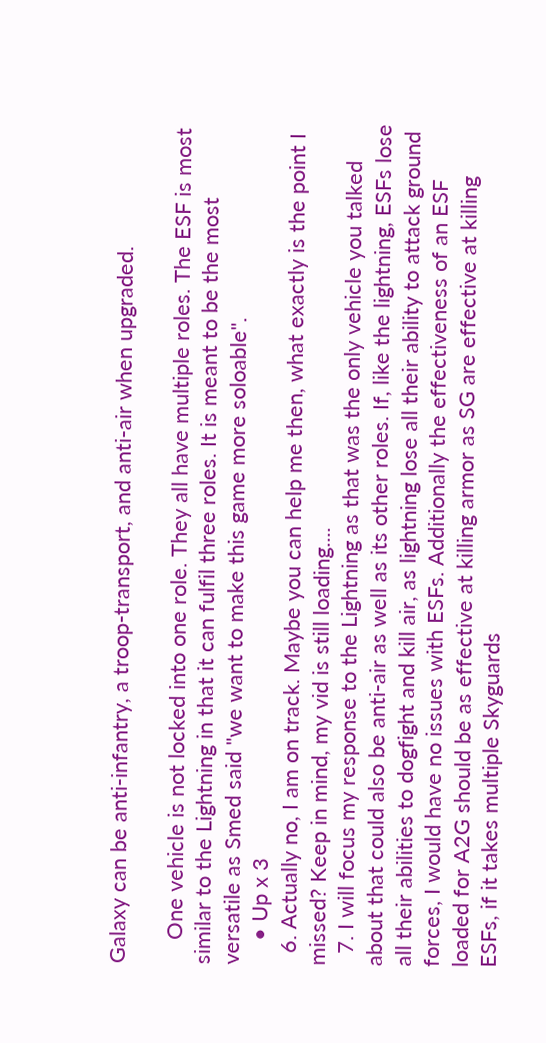Galaxy can be anti-infantry, a troop-transport, and anti-air when upgraded.

    One vehicle is not locked into one role. They all have multiple roles. The ESF is most similar to the Lightning in that it can fulfil three roles. It is meant to be the most versatile as Smed said "we want to make this game more soloable".
    • Up x 3
  6. Actually no, I am on track. Maybe you can help me then, what exactly is the point I missed? Keep in mind, my vid is still loading....
  7. I will focus my response to the Lightning as that was the only vehicle you talked about that could also be anti-air as well as its other roles. If, like the lightning, ESFs lose all their abilities to dogfight and kill air, as lightning lose all their ability to attack ground forces, I would have no issues with ESFs. Additionally the effectiveness of an ESF loaded for A2G should be as effective at killing armor as SG are effective at killing ESFs, if it takes multiple Skyguards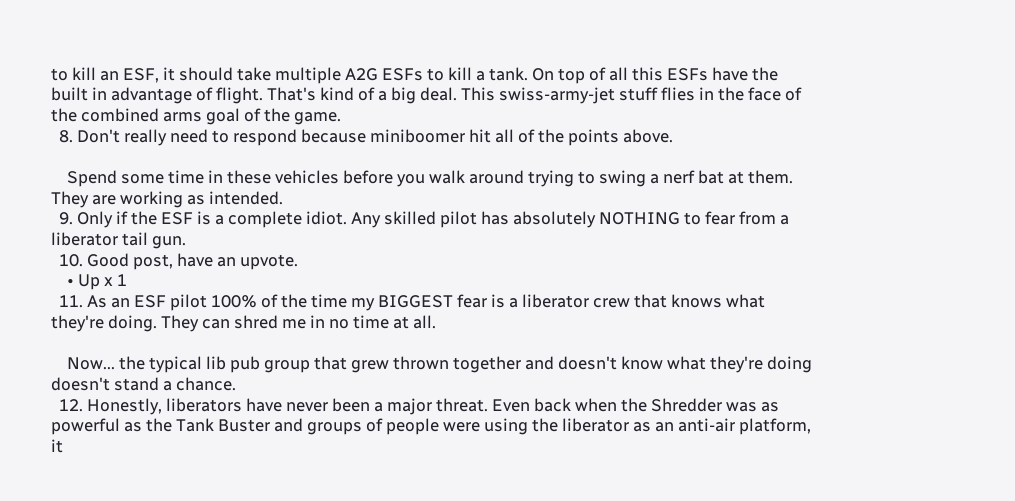to kill an ESF, it should take multiple A2G ESFs to kill a tank. On top of all this ESFs have the built in advantage of flight. That's kind of a big deal. This swiss-army-jet stuff flies in the face of the combined arms goal of the game.
  8. Don't really need to respond because miniboomer hit all of the points above.

    Spend some time in these vehicles before you walk around trying to swing a nerf bat at them. They are working as intended.
  9. Only if the ESF is a complete idiot. Any skilled pilot has absolutely NOTHING to fear from a liberator tail gun.
  10. Good post, have an upvote.
    • Up x 1
  11. As an ESF pilot 100% of the time my BIGGEST fear is a liberator crew that knows what they're doing. They can shred me in no time at all.

    Now... the typical lib pub group that grew thrown together and doesn't know what they're doing doesn't stand a chance.
  12. Honestly, liberators have never been a major threat. Even back when the Shredder was as powerful as the Tank Buster and groups of people were using the liberator as an anti-air platform, it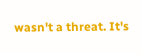wasn't a threat. It's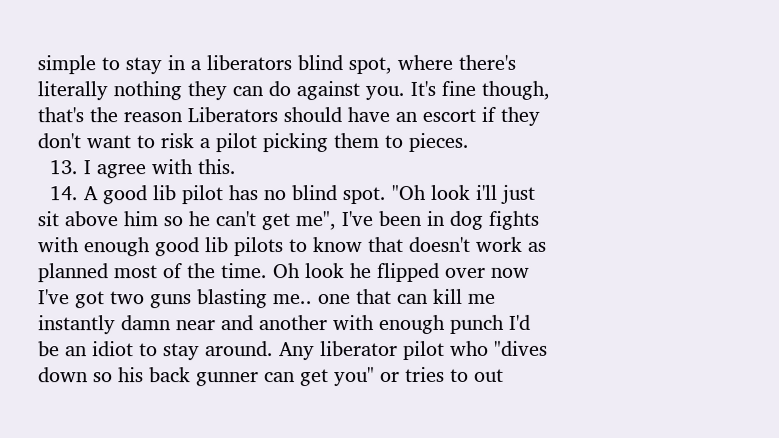simple to stay in a liberators blind spot, where there's literally nothing they can do against you. It's fine though, that's the reason Liberators should have an escort if they don't want to risk a pilot picking them to pieces.
  13. I agree with this.
  14. A good lib pilot has no blind spot. "Oh look i'll just sit above him so he can't get me", I've been in dog fights with enough good lib pilots to know that doesn't work as planned most of the time. Oh look he flipped over now I've got two guns blasting me.. one that can kill me instantly damn near and another with enough punch I'd be an idiot to stay around. Any liberator pilot who "dives down so his back gunner can get you" or tries to out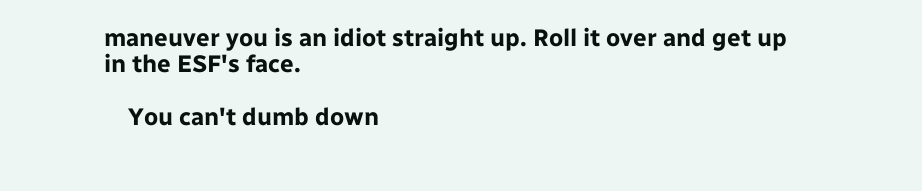maneuver you is an idiot straight up. Roll it over and get up in the ESF's face.

    You can't dumb down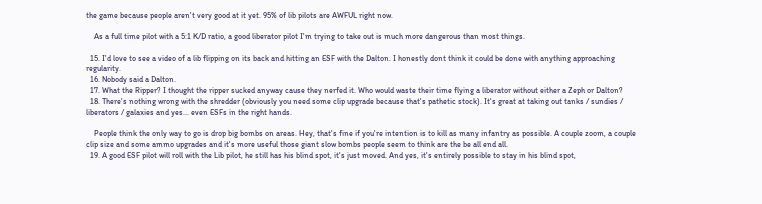the game because people aren't very good at it yet. 95% of lib pilots are AWFUL right now.

    As a full time pilot with a 5:1 K/D ratio, a good liberator pilot I'm trying to take out is much more dangerous than most things.

  15. I'd love to see a video of a lib flipping on its back and hitting an ESF with the Dalton. I honestly dont think it could be done with anything approaching regularity.
  16. Nobody said a Dalton.
  17. What the Ripper? I thought the ripper sucked anyway cause they nerfed it. Who would waste their time flying a liberator without either a Zeph or Dalton?
  18. There's nothing wrong with the shredder (obviously you need some clip upgrade because that's pathetic stock). It's great at taking out tanks / sundies / liberators / galaxies and yes... even ESFs in the right hands.

    People think the only way to go is drop big bombs on areas. Hey, that's fine if you're intention is to kill as many infantry as possible. A couple zoom, a couple clip size and some ammo upgrades and it's more useful those giant slow bombs people seem to think are the be all end all.
  19. A good ESF pilot will roll with the Lib pilot, he still has his blind spot, it's just moved. And yes, it's entirely possible to stay in his blind spot,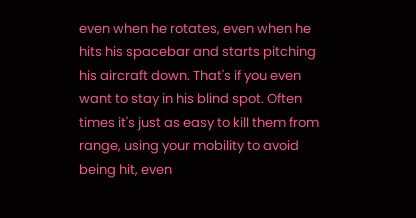even when he rotates, even when he hits his spacebar and starts pitching his aircraft down. That's if you even want to stay in his blind spot. Often times it's just as easy to kill them from range, using your mobility to avoid being hit, even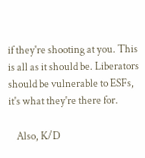if they're shooting at you. This is all as it should be. Liberators should be vulnerable to ESFs, it's what they're there for.

    Also, K/D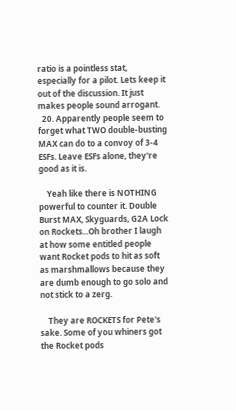ratio is a pointless stat, especially for a pilot. Lets keep it out of the discussion. It just makes people sound arrogant.
  20. Apparently people seem to forget what TWO double-busting MAX can do to a convoy of 3-4 ESFs. Leave ESFs alone, they're good as it is.

    Yeah like there is NOTHING powerful to counter it. Double Burst MAX, Skyguards, G2A Lock on Rockets...Oh brother I laugh at how some entitled people want Rocket pods to hit as soft as marshmallows because they are dumb enough to go solo and not stick to a zerg.

    They are ROCKETS for Pete's sake. Some of you whiners got the Rocket pods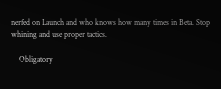nerfed on Launch and who knows how many times in Beta. Stop whining and use proper tactics.

    Obligatory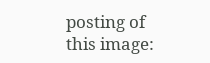posting of this image: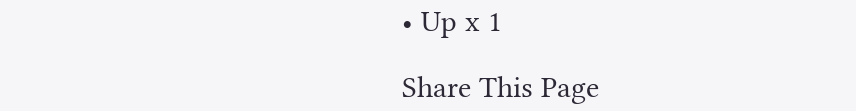• Up x 1

Share This Page